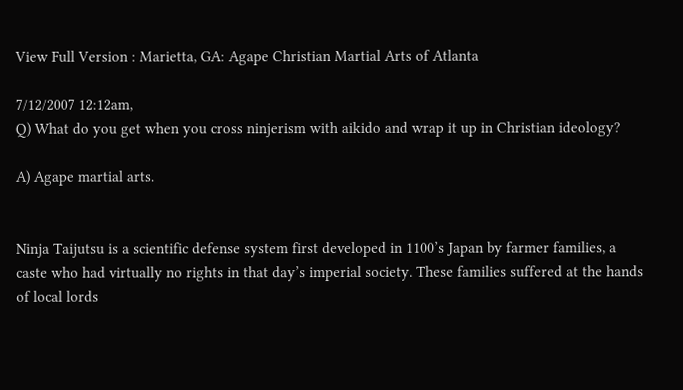View Full Version : Marietta, GA: Agape Christian Martial Arts of Atlanta

7/12/2007 12:12am,
Q) What do you get when you cross ninjerism with aikido and wrap it up in Christian ideology?

A) Agape martial arts.


Ninja Taijutsu is a scientific defense system first developed in 1100’s Japan by farmer families, a caste who had virtually no rights in that day’s imperial society. These families suffered at the hands of local lords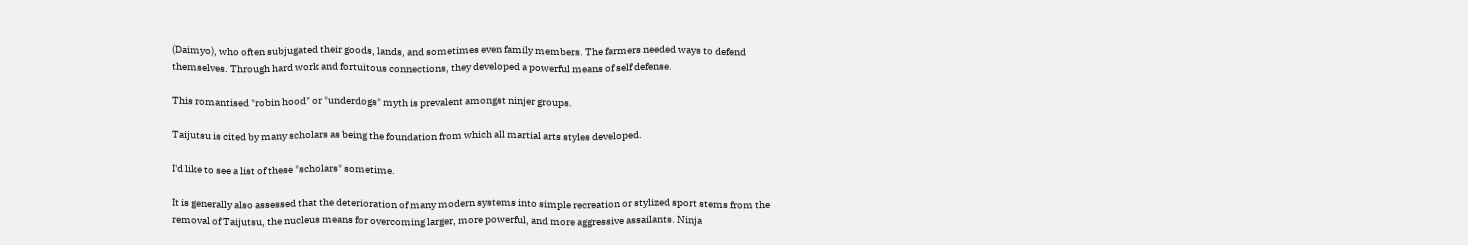(Daimyo), who often subjugated their goods, lands, and sometimes even family members. The farmers needed ways to defend themselves. Through hard work and fortuitous connections, they developed a powerful means of self defense.

This romantised "robin hood" or "underdogs" myth is prevalent amongst ninjer groups.

Taijutsu is cited by many scholars as being the foundation from which all martial arts styles developed.

I'd like to see a list of these "scholars" sometime.

It is generally also assessed that the deterioration of many modern systems into simple recreation or stylized sport stems from the removal of Taijutsu, the nucleus means for overcoming larger, more powerful, and more aggressive assailants. Ninja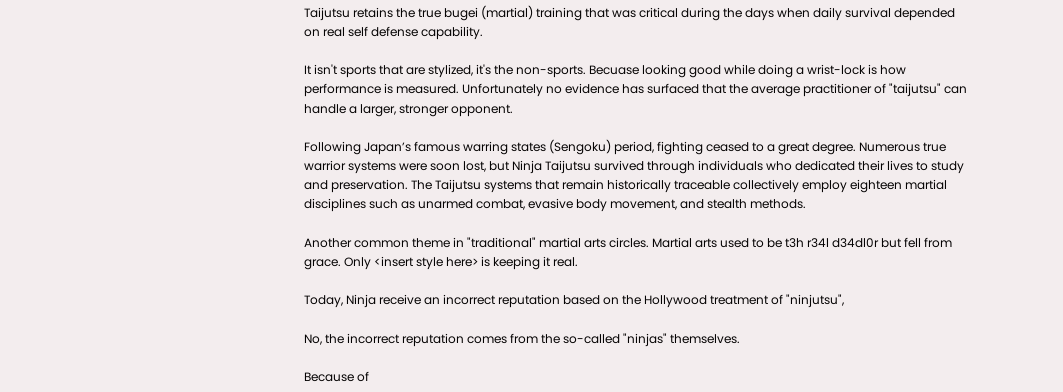Taijutsu retains the true bugei (martial) training that was critical during the days when daily survival depended on real self defense capability.

It isn't sports that are stylized, it's the non-sports. Becuase looking good while doing a wrist-lock is how performance is measured. Unfortunately no evidence has surfaced that the average practitioner of "taijutsu" can handle a larger, stronger opponent.

Following Japan’s famous warring states (Sengoku) period, fighting ceased to a great degree. Numerous true warrior systems were soon lost, but Ninja Taijutsu survived through individuals who dedicated their lives to study and preservation. The Taijutsu systems that remain historically traceable collectively employ eighteen martial disciplines such as unarmed combat, evasive body movement, and stealth methods.

Another common theme in "traditional" martial arts circles. Martial arts used to be t3h r34l d34dl0r but fell from grace. Only <insert style here> is keeping it real.

Today, Ninja receive an incorrect reputation based on the Hollywood treatment of "ninjutsu",

No, the incorrect reputation comes from the so-called "ninjas" themselves.

Because of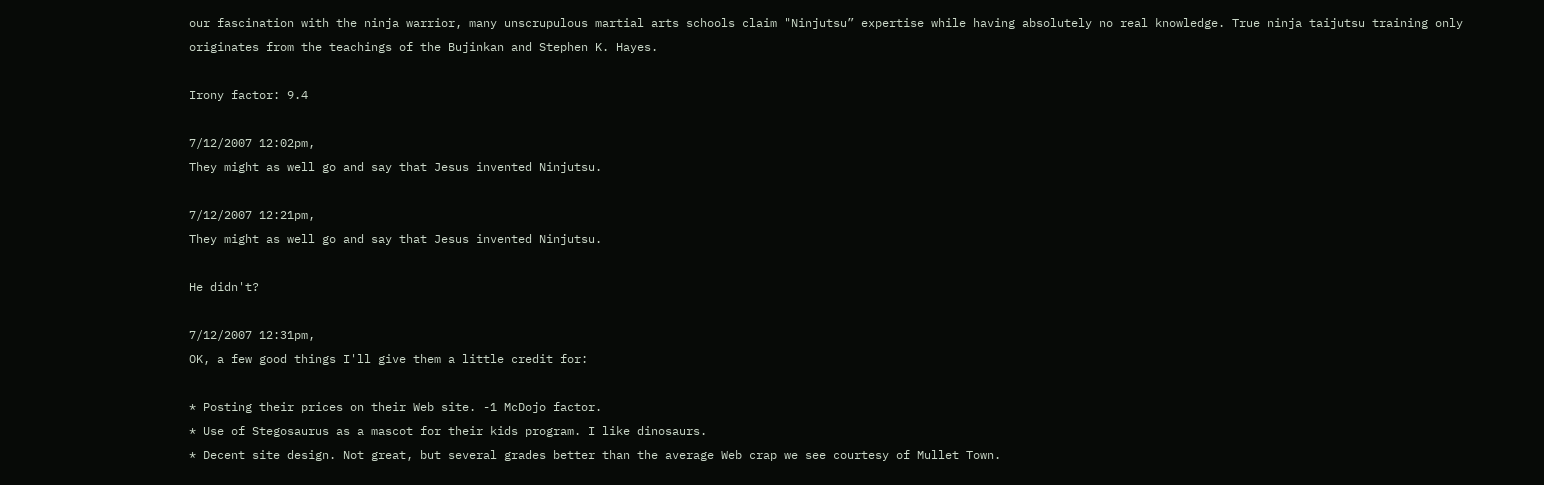our fascination with the ninja warrior, many unscrupulous martial arts schools claim "Ninjutsu” expertise while having absolutely no real knowledge. True ninja taijutsu training only originates from the teachings of the Bujinkan and Stephen K. Hayes.

Irony factor: 9.4

7/12/2007 12:02pm,
They might as well go and say that Jesus invented Ninjutsu.

7/12/2007 12:21pm,
They might as well go and say that Jesus invented Ninjutsu.

He didn't?

7/12/2007 12:31pm,
OK, a few good things I'll give them a little credit for:

* Posting their prices on their Web site. -1 McDojo factor.
* Use of Stegosaurus as a mascot for their kids program. I like dinosaurs.
* Decent site design. Not great, but several grades better than the average Web crap we see courtesy of Mullet Town.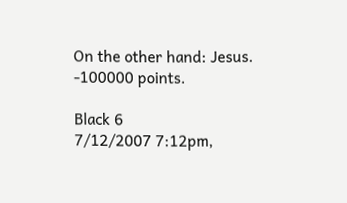On the other hand: Jesus. -100000 points.

Black 6
7/12/2007 7:12pm,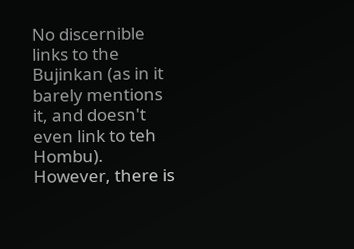No discernible links to the Bujinkan (as in it barely mentions it, and doesn't even link to teh Hombu). However, there is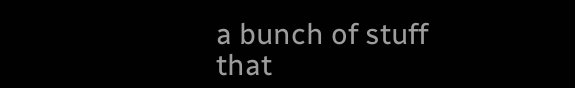a bunch of stuff that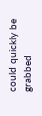could quickly be grabbed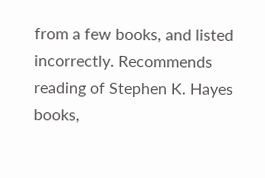from a few books, and listed incorrectly. Recommends reading of Stephen K. Hayes books,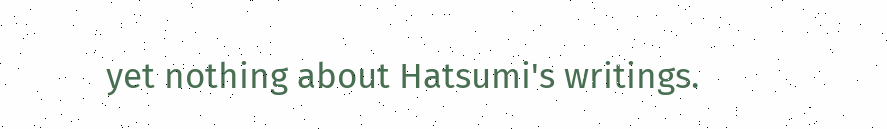yet nothing about Hatsumi's writings.